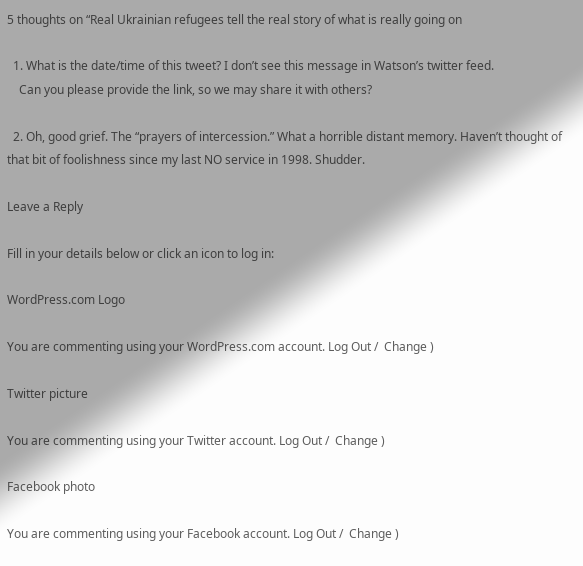5 thoughts on “Real Ukrainian refugees tell the real story of what is really going on

  1. What is the date/time of this tweet? I don’t see this message in Watson’s twitter feed.
    Can you please provide the link, so we may share it with others?

  2. Oh, good grief. The “prayers of intercession.” What a horrible distant memory. Haven’t thought of that bit of foolishness since my last NO service in 1998. Shudder.

Leave a Reply

Fill in your details below or click an icon to log in:

WordPress.com Logo

You are commenting using your WordPress.com account. Log Out /  Change )

Twitter picture

You are commenting using your Twitter account. Log Out /  Change )

Facebook photo

You are commenting using your Facebook account. Log Out /  Change )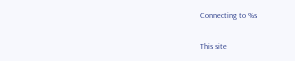Connecting to %s

This site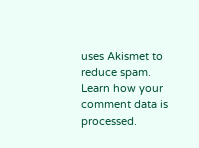uses Akismet to reduce spam. Learn how your comment data is processed.